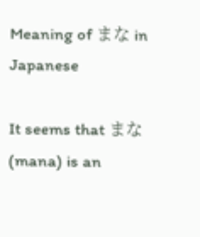Meaning of まな in Japanese

It seems that まな(mana) is an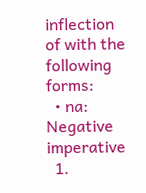inflection of with the following forms:
  • na: Negative imperative
  1.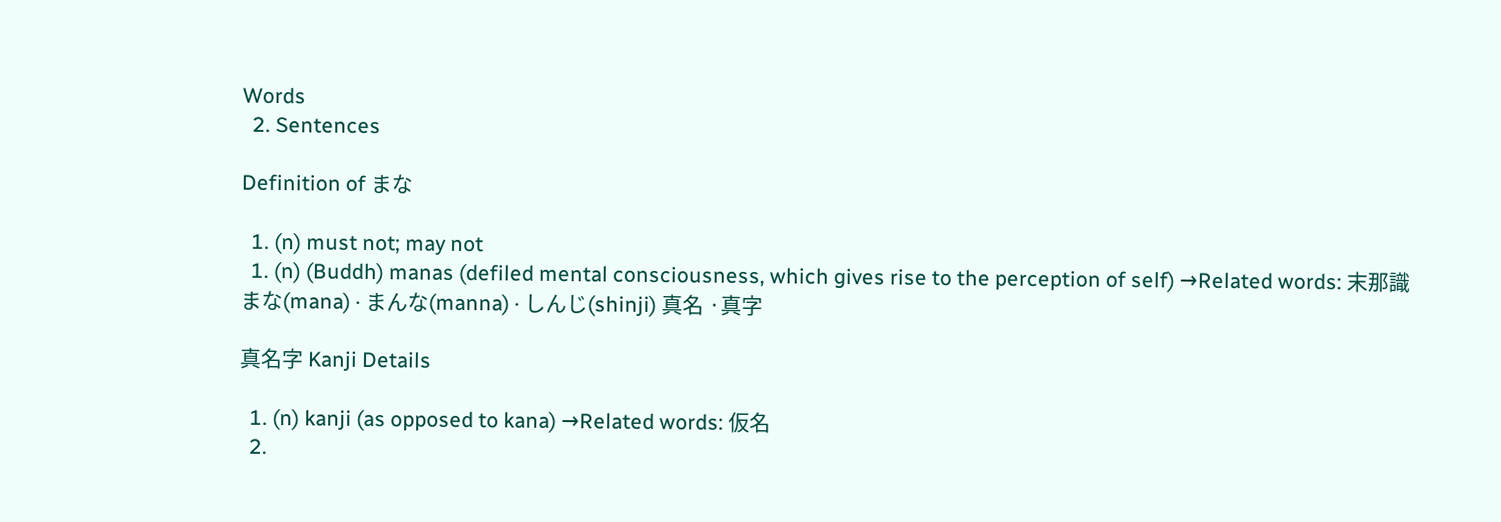Words
  2. Sentences

Definition of まな

  1. (n) must not; may not
  1. (n) (Buddh) manas (defiled mental consciousness, which gives rise to the perception of self) →Related words: 末那識
まな(mana) · まんな(manna) · しんじ(shinji) 真名 ·真字

真名字 Kanji Details

  1. (n) kanji (as opposed to kana) →Related words: 仮名
  2.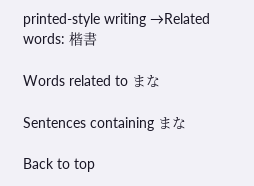printed-style writing →Related words: 楷書

Words related to まな

Sentences containing まな

Back to top